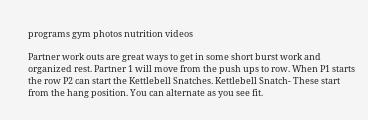programs gym photos nutrition videos

Partner work outs are great ways to get in some short burst work and organized rest. Partner 1 will move from the push ups to row. When P1 starts the row P2 can start the Kettlebell Snatches. Kettlebell Snatch- These start from the hang position. You can alternate as you see fit.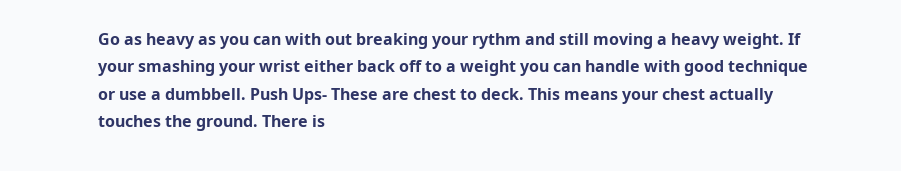Go as heavy as you can with out breaking your rythm and still moving a heavy weight. If your smashing your wrist either back off to a weight you can handle with good technique or use a dumbbell. Push Ups- These are chest to deck. This means your chest actually touches the ground. There is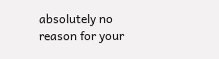absolutely no reason for your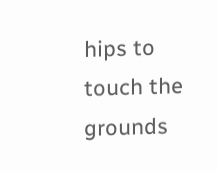hips to touch the grounds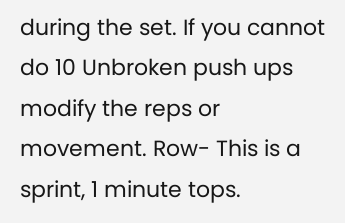during the set. If you cannot do 10 Unbroken push ups modify the reps or movement. Row- This is a sprint, 1 minute tops.